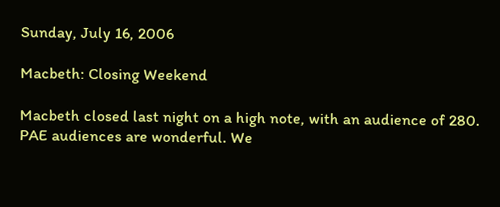Sunday, July 16, 2006

Macbeth: Closing Weekend

Macbeth closed last night on a high note, with an audience of 280. PAE audiences are wonderful. We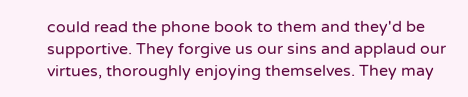could read the phone book to them and they'd be supportive. They forgive us our sins and applaud our virtues, thoroughly enjoying themselves. They may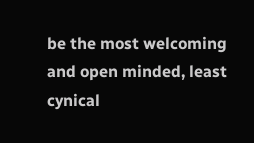be the most welcoming and open minded, least cynical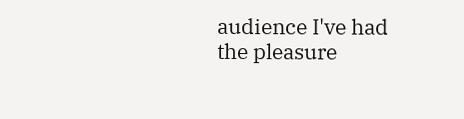audience I've had the pleasure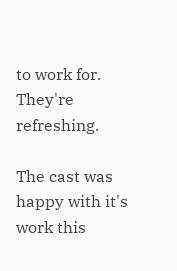to work for. They're refreshing.

The cast was happy with it's work this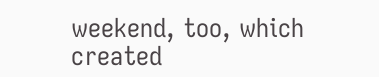weekend, too, which created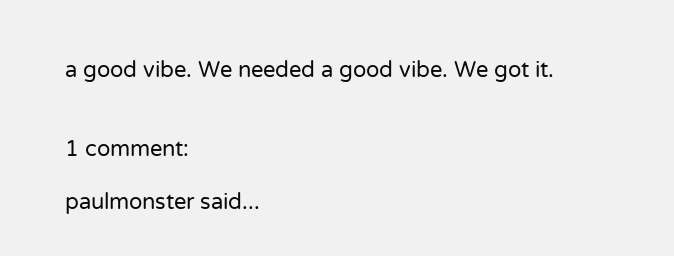a good vibe. We needed a good vibe. We got it.


1 comment:

paulmonster said...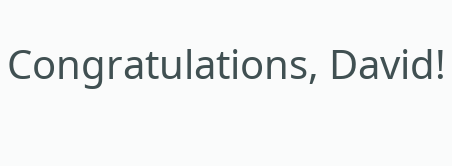Congratulations, David!